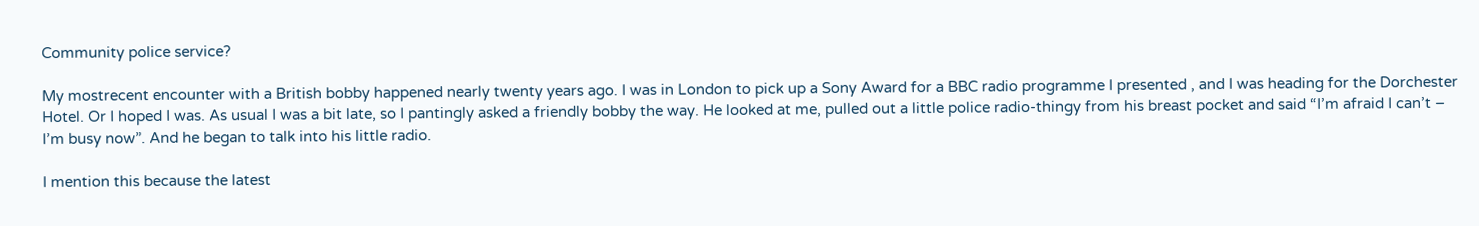Community police service?

My mostrecent encounter with a British bobby happened nearly twenty years ago. I was in London to pick up a Sony Award for a BBC radio programme I presented , and I was heading for the Dorchester Hotel. Or I hoped I was. As usual I was a bit late, so I pantingly asked a friendly bobby the way. He looked at me, pulled out a little police radio-thingy from his breast pocket and said “I’m afraid I can’t – I’m busy now”. And he began to talk into his little radio.

I mention this because the latest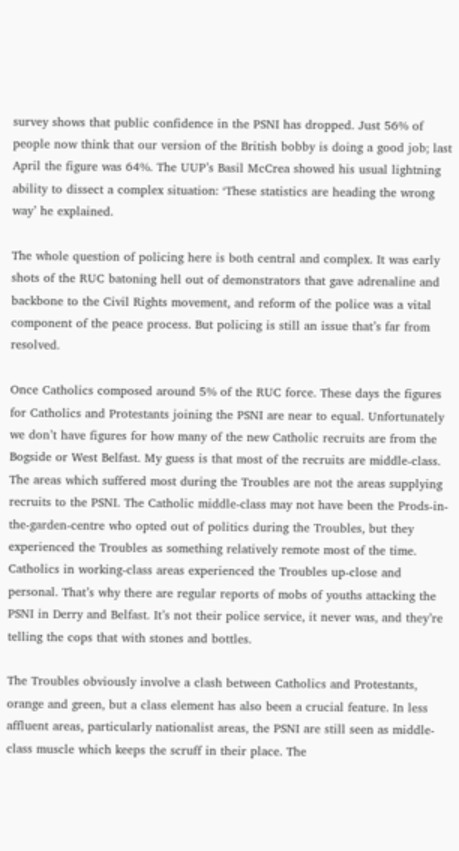survey shows that public confidence in the PSNI has dropped. Just 56% of people now think that our version of the British bobby is doing a good job; last April the figure was 64%. The UUP’s Basil McCrea showed his usual lightning ability to dissect a complex situation: ‘These statistics are heading the wrong way’ he explained.

The whole question of policing here is both central and complex. It was early shots of the RUC batoning hell out of demonstrators that gave adrenaline and backbone to the Civil Rights movement, and reform of the police was a vital component of the peace process. But policing is still an issue that’s far from resolved.

Once Catholics composed around 5% of the RUC force. These days the figures for Catholics and Protestants joining the PSNI are near to equal. Unfortunately we don’t have figures for how many of the new Catholic recruits are from the Bogside or West Belfast. My guess is that most of the recruits are middle-class. The areas which suffered most during the Troubles are not the areas supplying recruits to the PSNI. The Catholic middle-class may not have been the Prods-in-the-garden-centre who opted out of politics during the Troubles, but they experienced the Troubles as something relatively remote most of the time. Catholics in working-class areas experienced the Troubles up-close and personal. That’s why there are regular reports of mobs of youths attacking the PSNI in Derry and Belfast. It’s not their police service, it never was, and they’re telling the cops that with stones and bottles.

The Troubles obviously involve a clash between Catholics and Protestants, orange and green, but a class element has also been a crucial feature. In less affluent areas, particularly nationalist areas, the PSNI are still seen as middle-class muscle which keeps the scruff in their place. The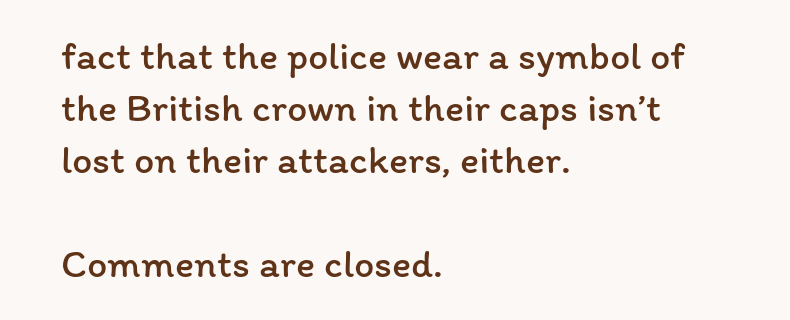fact that the police wear a symbol of the British crown in their caps isn’t lost on their attackers, either.

Comments are closed.